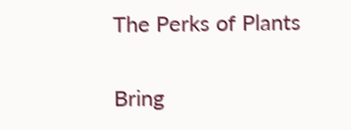The Perks of Plants

Bring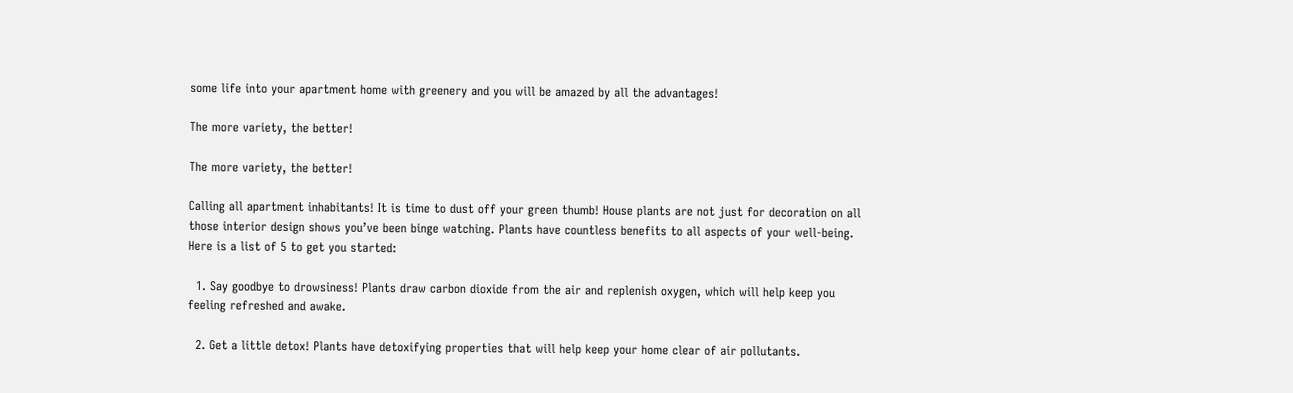some life into your apartment home with greenery and you will be amazed by all the advantages!

The more variety, the better!

The more variety, the better!

Calling all apartment inhabitants! It is time to dust off your green thumb! House plants are not just for decoration on all those interior design shows you’ve been binge watching. Plants have countless benefits to all aspects of your well-being. Here is a list of 5 to get you started:

  1. Say goodbye to drowsiness! Plants draw carbon dioxide from the air and replenish oxygen, which will help keep you feeling refreshed and awake.

  2. Get a little detox! Plants have detoxifying properties that will help keep your home clear of air pollutants.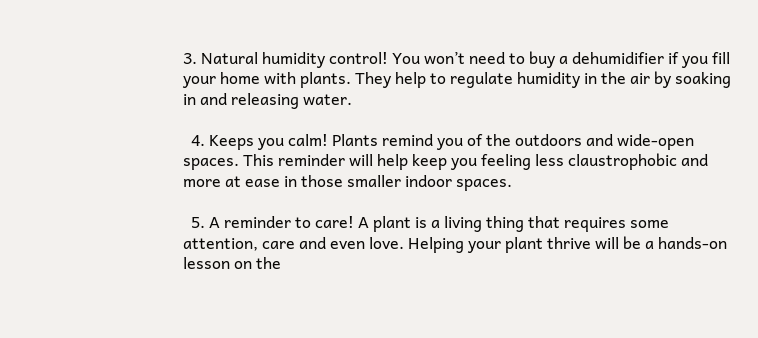3. Natural humidity control! You won’t need to buy a dehumidifier if you fill your home with plants. They help to regulate humidity in the air by soaking in and releasing water.

  4. Keeps you calm! Plants remind you of the outdoors and wide-open spaces. This reminder will help keep you feeling less claustrophobic and more at ease in those smaller indoor spaces.

  5. A reminder to care! A plant is a living thing that requires some attention, care and even love. Helping your plant thrive will be a hands-on lesson on the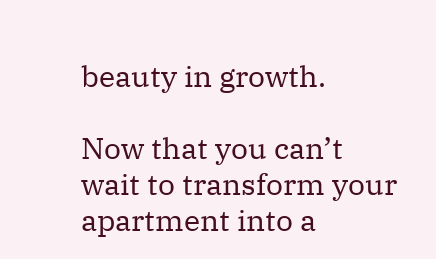beauty in growth.

Now that you can’t wait to transform your apartment into a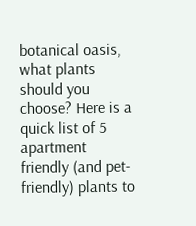botanical oasis, what plants should you choose? Here is a quick list of 5 apartment friendly (and pet-friendly) plants to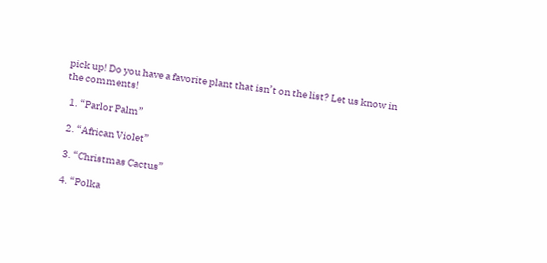pick up! Do you have a favorite plant that isn’t on the list? Let us know in the comments!

  1. “Parlor Palm”

  2. “African Violet”

  3. “Christmas Cactus”

  4. “Polka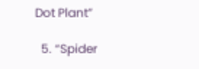Dot Plant”

  5. “Spider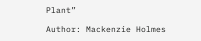Plant”

Author: Mackenzie Holmes